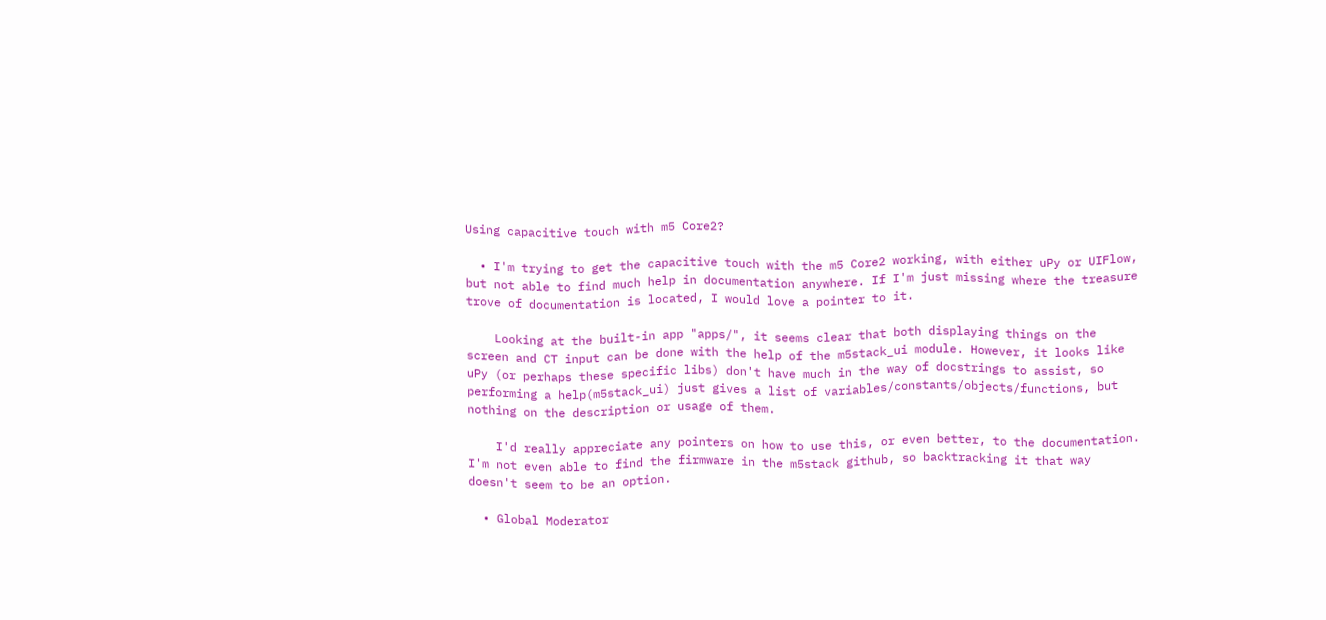Using capacitive touch with m5 Core2?

  • I'm trying to get the capacitive touch with the m5 Core2 working, with either uPy or UIFlow, but not able to find much help in documentation anywhere. If I'm just missing where the treasure trove of documentation is located, I would love a pointer to it.

    Looking at the built-in app "apps/", it seems clear that both displaying things on the screen and CT input can be done with the help of the m5stack_ui module. However, it looks like uPy (or perhaps these specific libs) don't have much in the way of docstrings to assist, so performing a help(m5stack_ui) just gives a list of variables/constants/objects/functions, but nothing on the description or usage of them.

    I'd really appreciate any pointers on how to use this, or even better, to the documentation. I'm not even able to find the firmware in the m5stack github, so backtracking it that way doesn't seem to be an option.

  • Global Moderator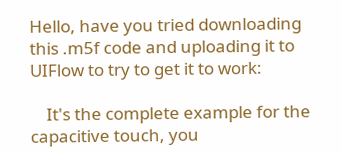Hello, have you tried downloading this .m5f code and uploading it to UIFlow to try to get it to work:

    It's the complete example for the capacitive touch, you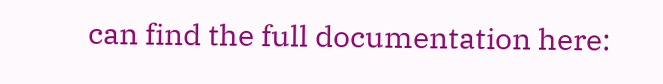can find the full documentation here: